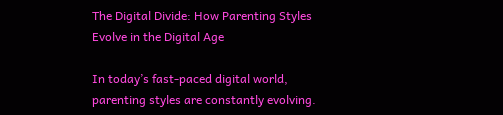The Digital Divide: How Parenting Styles Evolve in the Digital Age

In today’s fast-paced digital world, parenting styles are constantly evolving.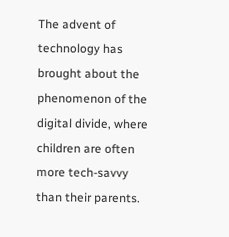The advent of technology has brought about the phenomenon of the digital divide, where children are often more tech-savvy than their parents.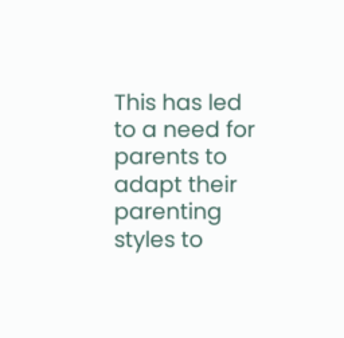This has led to a need for parents to adapt their parenting styles to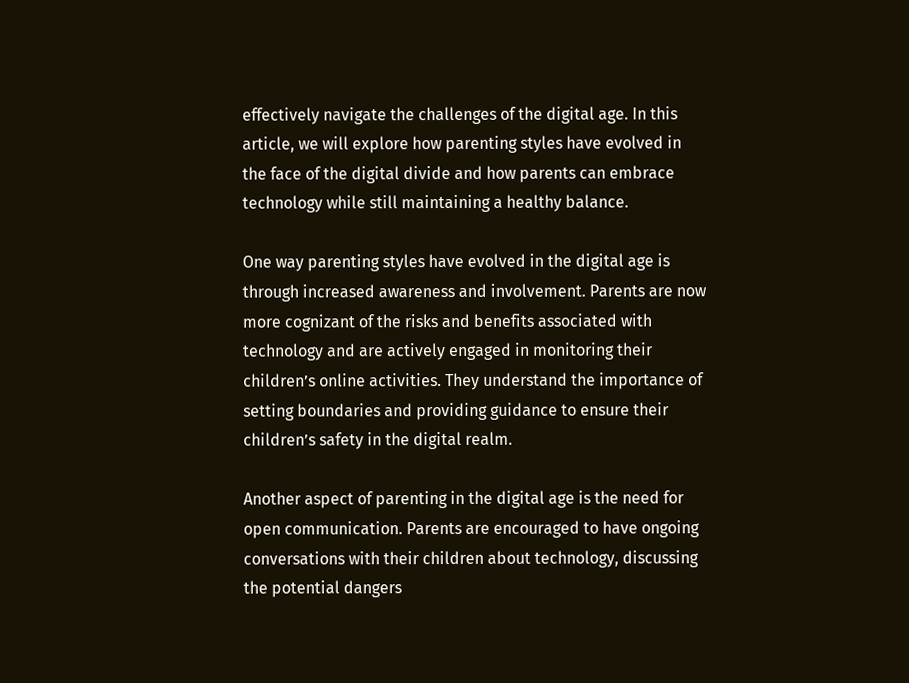effectively navigate the challenges of the digital age. In this article, we will explore how parenting styles have evolved in the face of the digital divide and how parents can embrace technology while still maintaining a healthy balance.

One way parenting styles have evolved in the digital age is through increased awareness and involvement. Parents are now more cognizant of the risks and benefits associated with technology and are actively engaged in monitoring their children’s online activities. They understand the importance of setting boundaries and providing guidance to ensure their children’s safety in the digital realm.

Another aspect of parenting in the digital age is the need for open communication. Parents are encouraged to have ongoing conversations with their children about technology, discussing the potential dangers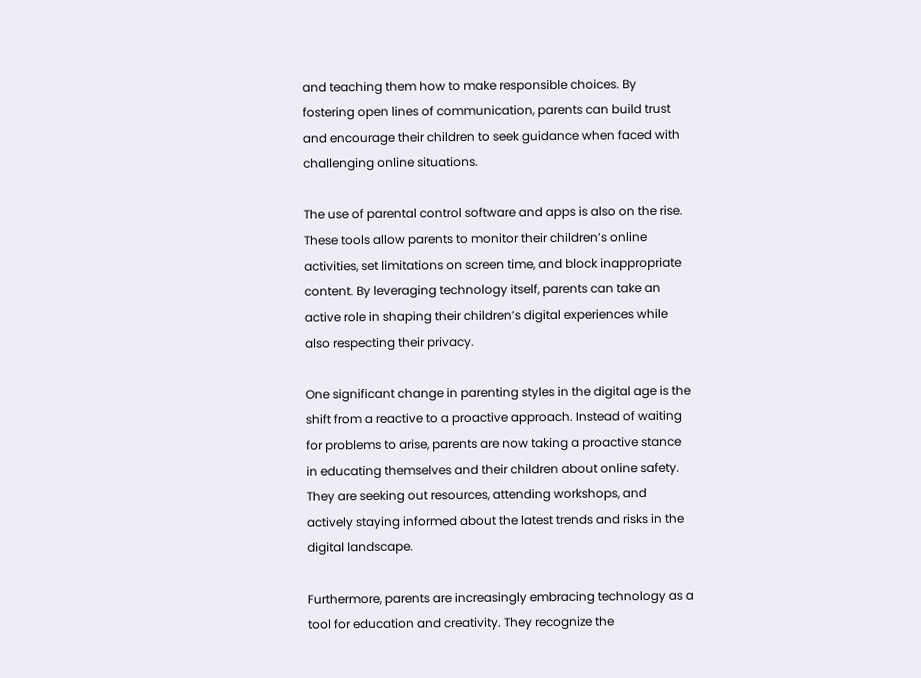and teaching them how to make responsible choices. By fostering open lines of communication, parents can build trust and encourage their children to seek guidance when faced with challenging online situations.

The use of parental control software and apps is also on the rise. These tools allow parents to monitor their children’s online activities, set limitations on screen time, and block inappropriate content. By leveraging technology itself, parents can take an active role in shaping their children’s digital experiences while also respecting their privacy.

One significant change in parenting styles in the digital age is the shift from a reactive to a proactive approach. Instead of waiting for problems to arise, parents are now taking a proactive stance in educating themselves and their children about online safety. They are seeking out resources, attending workshops, and actively staying informed about the latest trends and risks in the digital landscape.

Furthermore, parents are increasingly embracing technology as a tool for education and creativity. They recognize the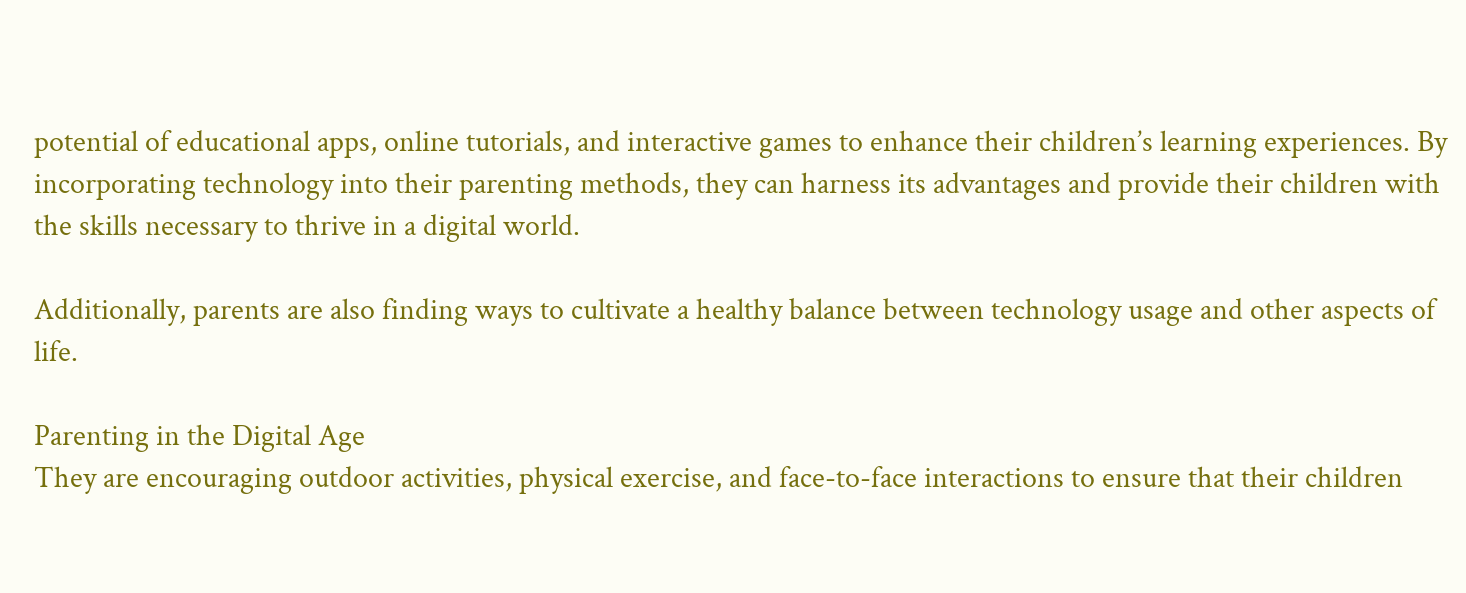potential of educational apps, online tutorials, and interactive games to enhance their children’s learning experiences. By incorporating technology into their parenting methods, they can harness its advantages and provide their children with the skills necessary to thrive in a digital world.

Additionally, parents are also finding ways to cultivate a healthy balance between technology usage and other aspects of life.

Parenting in the Digital Age
They are encouraging outdoor activities, physical exercise, and face-to-face interactions to ensure that their children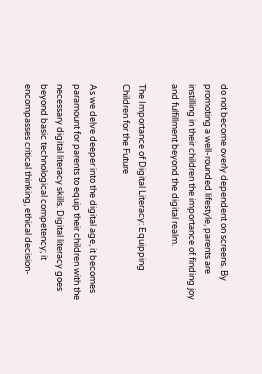do not become overly dependent on screens. By promoting a well-rounded lifestyle, parents are instilling in their children the importance of finding joy and fulfillment beyond the digital realm.

The Importance of Digital Literacy: Equipping Children for the Future

As we delve deeper into the digital age, it becomes paramount for parents to equip their children with the necessary digital literacy skills. Digital literacy goes beyond basic technological competency; it encompasses critical thinking, ethical decision-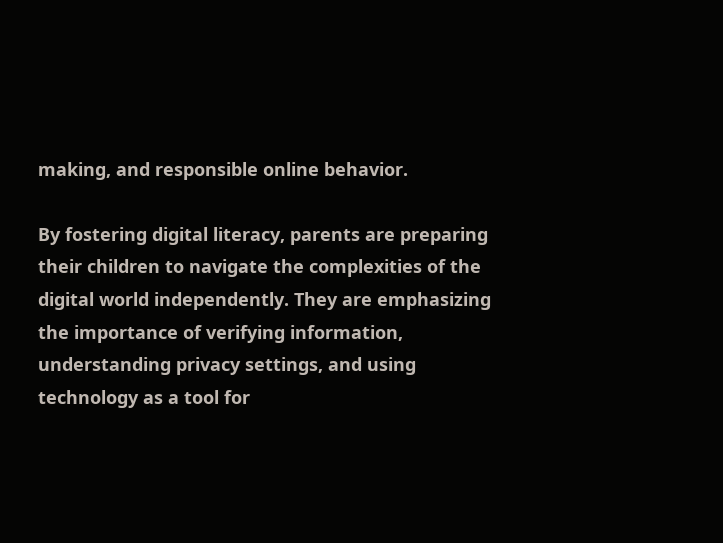making, and responsible online behavior.

By fostering digital literacy, parents are preparing their children to navigate the complexities of the digital world independently. They are emphasizing the importance of verifying information, understanding privacy settings, and using technology as a tool for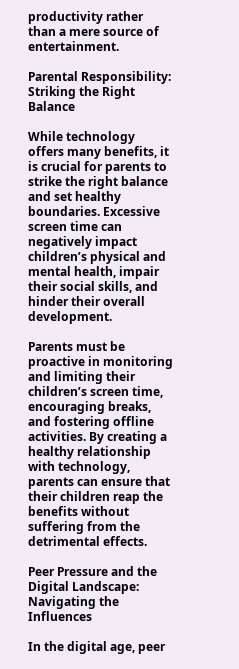productivity rather than a mere source of entertainment.

Parental Responsibility: Striking the Right Balance

While technology offers many benefits, it is crucial for parents to strike the right balance and set healthy boundaries. Excessive screen time can negatively impact children’s physical and mental health, impair their social skills, and hinder their overall development.

Parents must be proactive in monitoring and limiting their children’s screen time, encouraging breaks, and fostering offline activities. By creating a healthy relationship with technology, parents can ensure that their children reap the benefits without suffering from the detrimental effects.

Peer Pressure and the Digital Landscape: Navigating the Influences

In the digital age, peer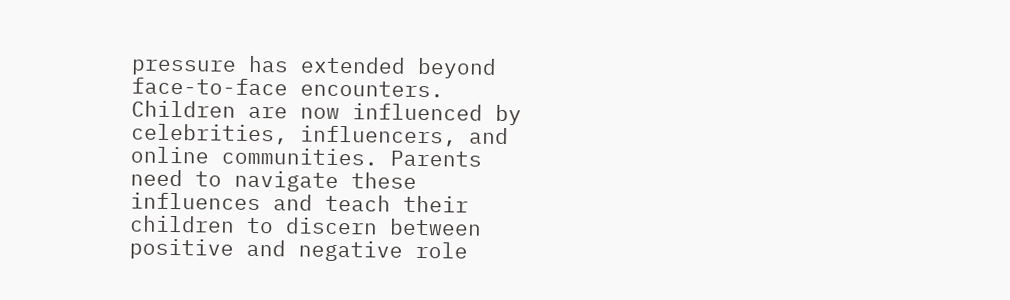pressure has extended beyond face-to-face encounters. Children are now influenced by celebrities, influencers, and online communities. Parents need to navigate these influences and teach their children to discern between positive and negative role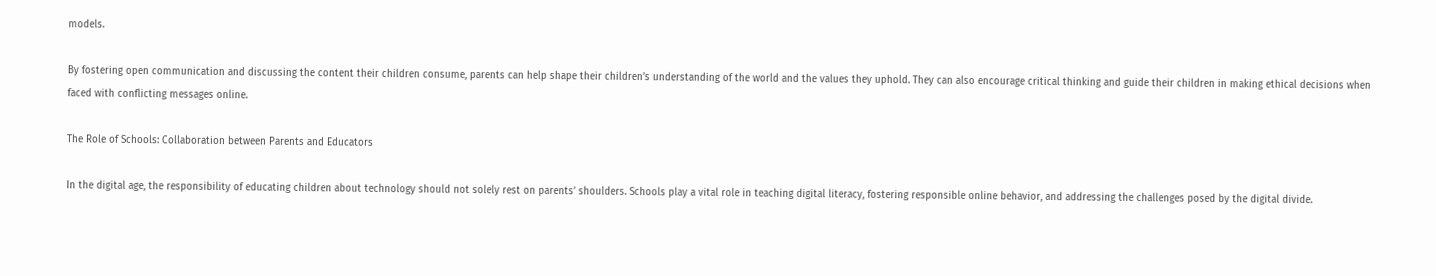models.

By fostering open communication and discussing the content their children consume, parents can help shape their children’s understanding of the world and the values they uphold. They can also encourage critical thinking and guide their children in making ethical decisions when faced with conflicting messages online.

The Role of Schools: Collaboration between Parents and Educators

In the digital age, the responsibility of educating children about technology should not solely rest on parents’ shoulders. Schools play a vital role in teaching digital literacy, fostering responsible online behavior, and addressing the challenges posed by the digital divide.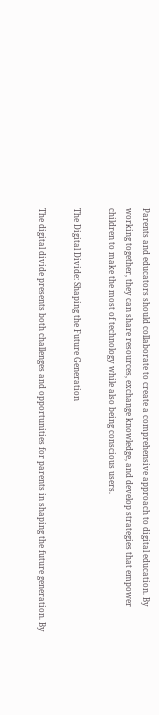Parents and educators should collaborate to create a comprehensive approach to digital education. By working together, they can share resources, exchange knowledge, and develop strategies that empower children to make the most of technology while also being conscious users.

The Digital Divide: Shaping the Future Generation

The digital divide presents both challenges and opportunities for parents in shaping the future generation. By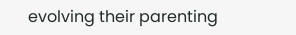evolving their parenting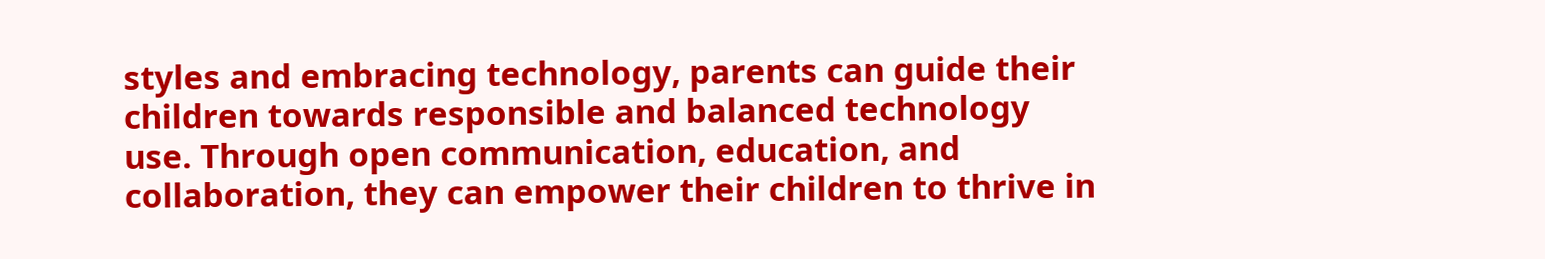styles and embracing technology, parents can guide their children towards responsible and balanced technology use. Through open communication, education, and collaboration, they can empower their children to thrive in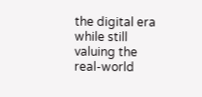the digital era while still valuing the real-world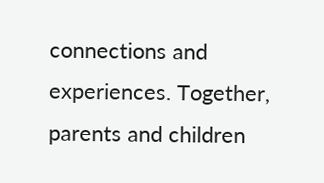connections and experiences. Together, parents and children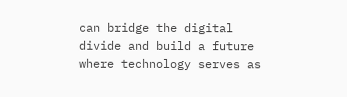can bridge the digital divide and build a future where technology serves as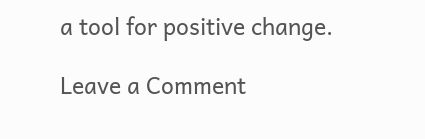a tool for positive change.

Leave a Comment